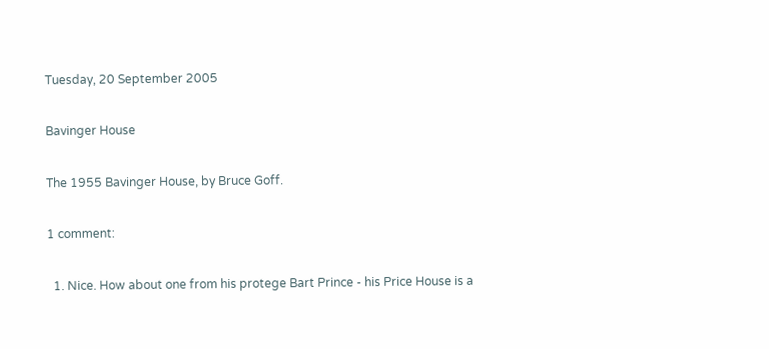Tuesday, 20 September 2005

Bavinger House

The 1955 Bavinger House, by Bruce Goff.

1 comment:

  1. Nice. How about one from his protege Bart Prince - his Price House is a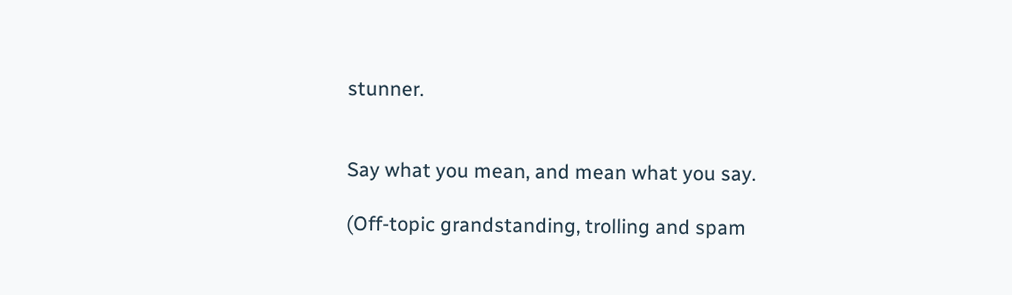stunner.


Say what you mean, and mean what you say.

(Off-topic grandstanding, trolling and spam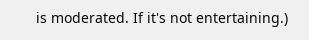is moderated. If it's not entertaining.)